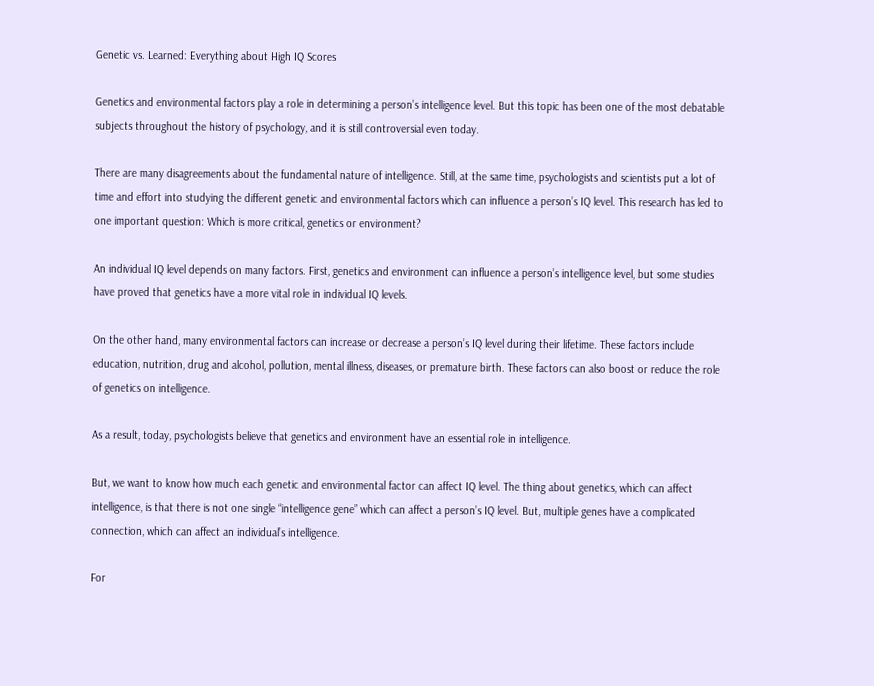Genetic vs. Learned: Everything about High IQ Scores

Genetics and environmental factors play a role in determining a person’s intelligence level. But this topic has been one of the most debatable subjects throughout the history of psychology, and it is still controversial even today.

There are many disagreements about the fundamental nature of intelligence. Still, at the same time, psychologists and scientists put a lot of time and effort into studying the different genetic and environmental factors which can influence a person’s IQ level. This research has led to one important question: Which is more critical, genetics or environment?

An individual IQ level depends on many factors. First, genetics and environment can influence a person’s intelligence level, but some studies have proved that genetics have a more vital role in individual IQ levels.

On the other hand, many environmental factors can increase or decrease a person’s IQ level during their lifetime. These factors include education, nutrition, drug and alcohol, pollution, mental illness, diseases, or premature birth. These factors can also boost or reduce the role of genetics on intelligence.

As a result, today, psychologists believe that genetics and environment have an essential role in intelligence.

But, we want to know how much each genetic and environmental factor can affect IQ level. The thing about genetics, which can affect intelligence, is that there is not one single “intelligence gene” which can affect a person’s IQ level. But, multiple genes have a complicated connection, which can affect an individual’s intelligence.

For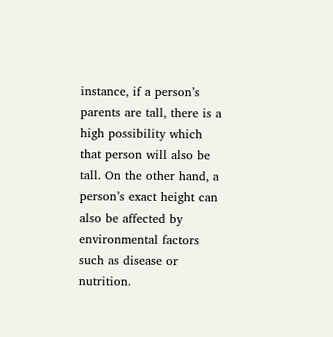instance, if a person’s parents are tall, there is a high possibility which that person will also be tall. On the other hand, a person’s exact height can also be affected by environmental factors such as disease or nutrition.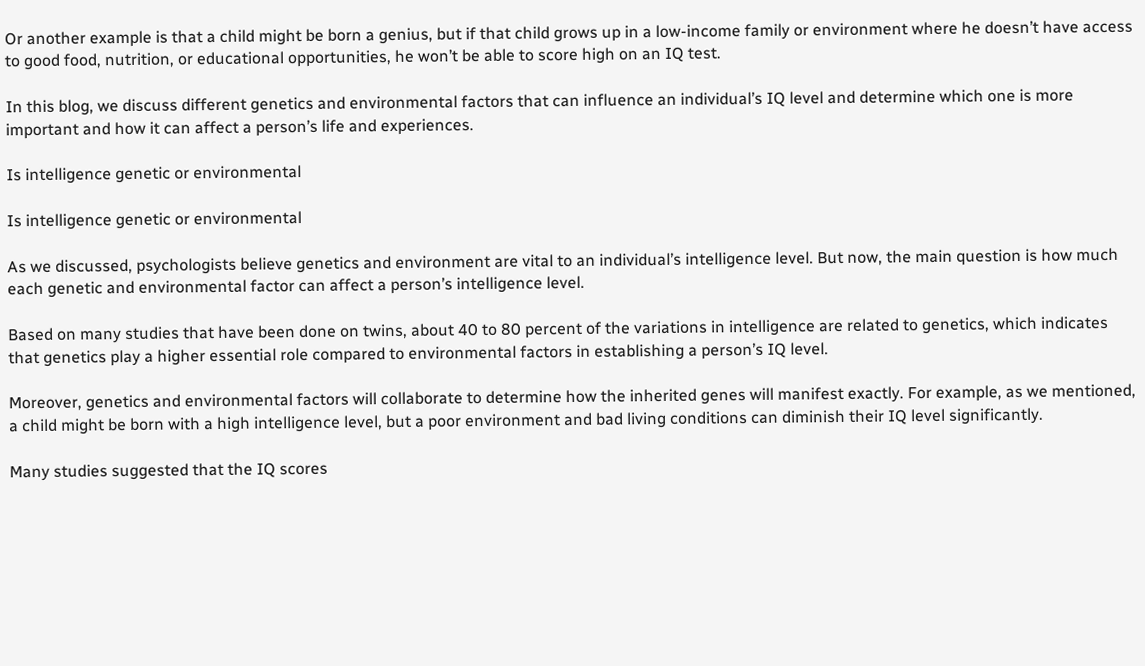Or another example is that a child might be born a genius, but if that child grows up in a low-income family or environment where he doesn’t have access to good food, nutrition, or educational opportunities, he won’t be able to score high on an IQ test.

In this blog, we discuss different genetics and environmental factors that can influence an individual’s IQ level and determine which one is more important and how it can affect a person’s life and experiences.

Is intelligence genetic or environmental

Is intelligence genetic or environmental

As we discussed, psychologists believe genetics and environment are vital to an individual’s intelligence level. But now, the main question is how much each genetic and environmental factor can affect a person’s intelligence level.

Based on many studies that have been done on twins, about 40 to 80 percent of the variations in intelligence are related to genetics, which indicates that genetics play a higher essential role compared to environmental factors in establishing a person’s IQ level.

Moreover, genetics and environmental factors will collaborate to determine how the inherited genes will manifest exactly. For example, as we mentioned, a child might be born with a high intelligence level, but a poor environment and bad living conditions can diminish their IQ level significantly.

Many studies suggested that the IQ scores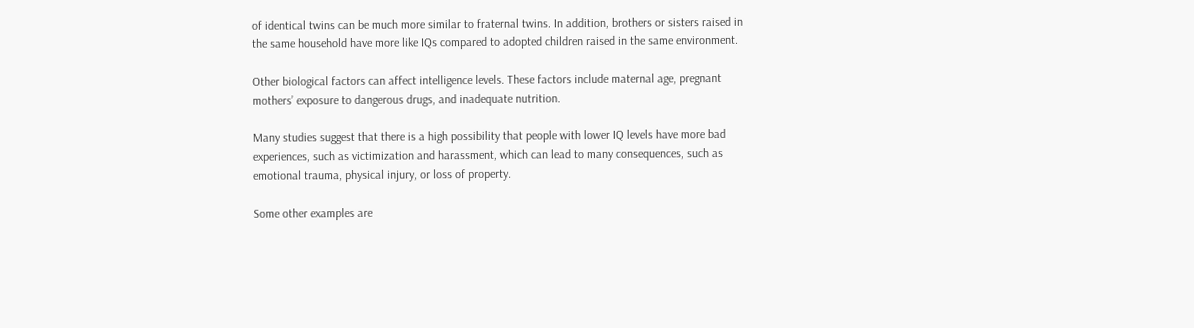of identical twins can be much more similar to fraternal twins. In addition, brothers or sisters raised in the same household have more like IQs compared to adopted children raised in the same environment.

Other biological factors can affect intelligence levels. These factors include maternal age, pregnant mothers’ exposure to dangerous drugs, and inadequate nutrition.

Many studies suggest that there is a high possibility that people with lower IQ levels have more bad experiences, such as victimization and harassment, which can lead to many consequences, such as emotional trauma, physical injury, or loss of property.

Some other examples are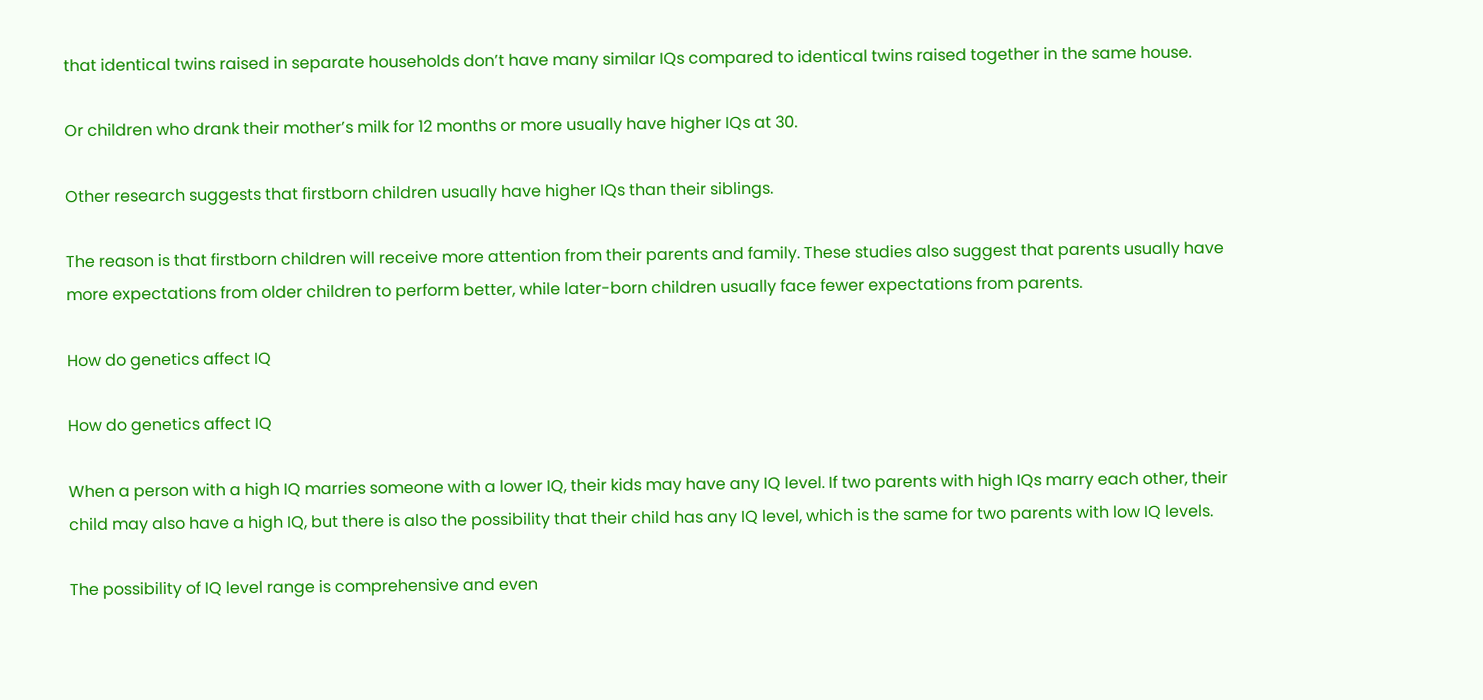that identical twins raised in separate households don’t have many similar IQs compared to identical twins raised together in the same house.

Or children who drank their mother’s milk for 12 months or more usually have higher IQs at 30.

Other research suggests that firstborn children usually have higher IQs than their siblings.

The reason is that firstborn children will receive more attention from their parents and family. These studies also suggest that parents usually have more expectations from older children to perform better, while later-born children usually face fewer expectations from parents.

How do genetics affect IQ

How do genetics affect IQ

When a person with a high IQ marries someone with a lower IQ, their kids may have any IQ level. If two parents with high IQs marry each other, their child may also have a high IQ, but there is also the possibility that their child has any IQ level, which is the same for two parents with low IQ levels.

The possibility of IQ level range is comprehensive and even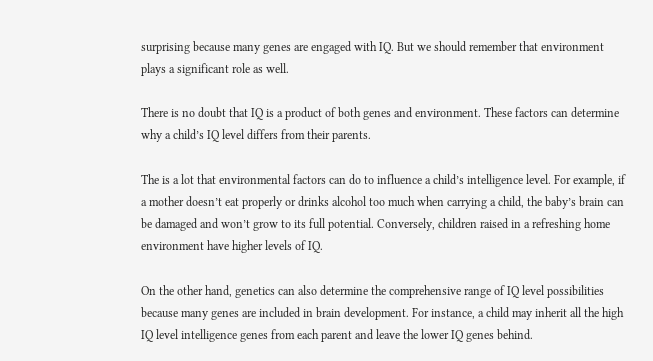surprising because many genes are engaged with IQ. But we should remember that environment plays a significant role as well.

There is no doubt that IQ is a product of both genes and environment. These factors can determine why a child’s IQ level differs from their parents.

The is a lot that environmental factors can do to influence a child’s intelligence level. For example, if a mother doesn’t eat properly or drinks alcohol too much when carrying a child, the baby’s brain can be damaged and won’t grow to its full potential. Conversely, children raised in a refreshing home environment have higher levels of IQ.

On the other hand, genetics can also determine the comprehensive range of IQ level possibilities because many genes are included in brain development. For instance, a child may inherit all the high IQ level intelligence genes from each parent and leave the lower IQ genes behind.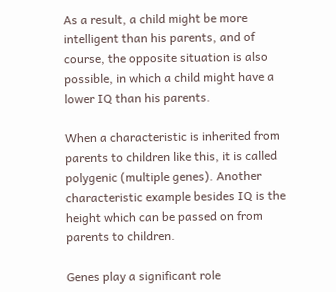As a result, a child might be more intelligent than his parents, and of course, the opposite situation is also possible, in which a child might have a lower IQ than his parents.

When a characteristic is inherited from parents to children like this, it is called polygenic (multiple genes). Another characteristic example besides IQ is the height which can be passed on from parents to children.

Genes play a significant role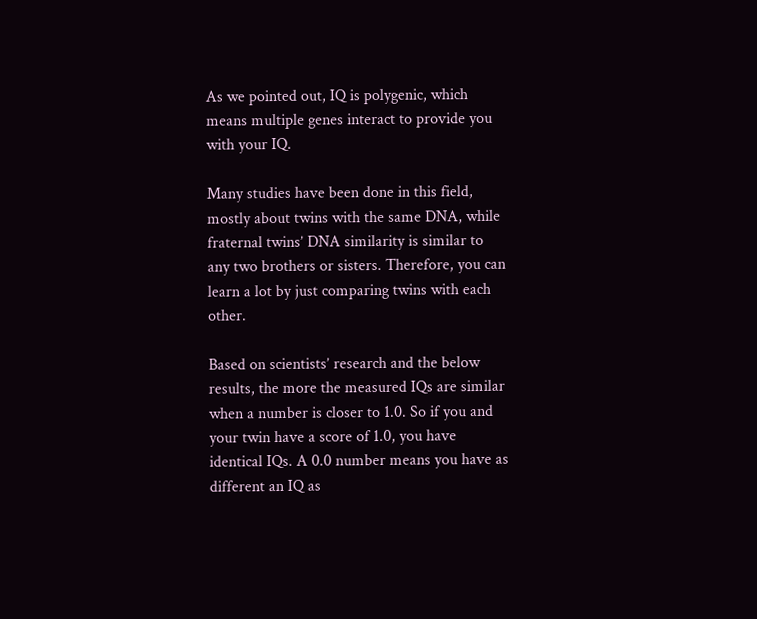As we pointed out, IQ is polygenic, which means multiple genes interact to provide you with your IQ.

Many studies have been done in this field, mostly about twins with the same DNA, while fraternal twins’ DNA similarity is similar to any two brothers or sisters. Therefore, you can learn a lot by just comparing twins with each other.

Based on scientists’ research and the below results, the more the measured IQs are similar when a number is closer to 1.0. So if you and your twin have a score of 1.0, you have identical IQs. A 0.0 number means you have as different an IQ as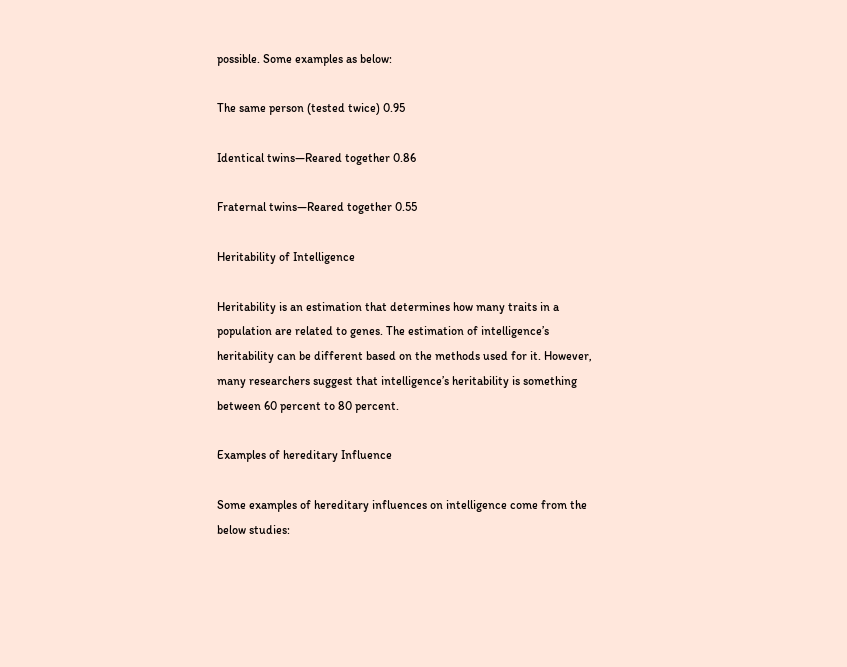possible. Some examples as below:

The same person (tested twice) 0.95

Identical twins—Reared together 0.86

Fraternal twins—Reared together 0.55

Heritability of Intelligence

Heritability is an estimation that determines how many traits in a population are related to genes. The estimation of intelligence’s heritability can be different based on the methods used for it. However, many researchers suggest that intelligence’s heritability is something between 60 percent to 80 percent.

Examples of hereditary Influence

Some examples of hereditary influences on intelligence come from the below studies: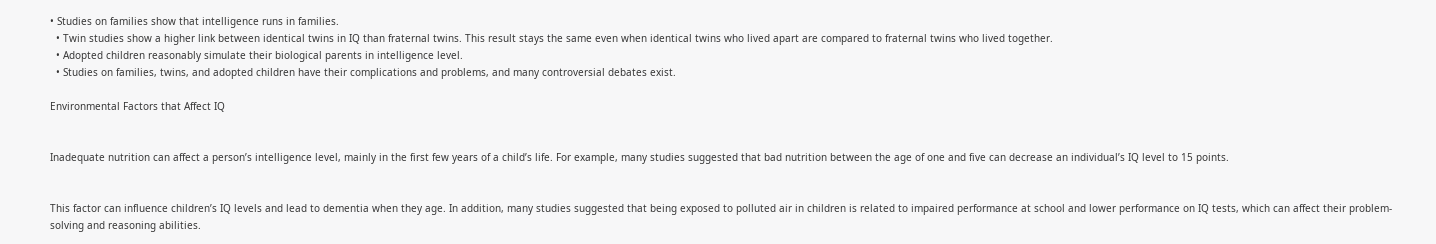• Studies on families show that intelligence runs in families.
  • Twin studies show a higher link between identical twins in IQ than fraternal twins. This result stays the same even when identical twins who lived apart are compared to fraternal twins who lived together.
  • Adopted children reasonably simulate their biological parents in intelligence level.
  • Studies on families, twins, and adopted children have their complications and problems, and many controversial debates exist.

Environmental Factors that Affect IQ


Inadequate nutrition can affect a person’s intelligence level, mainly in the first few years of a child’s life. For example, many studies suggested that bad nutrition between the age of one and five can decrease an individual’s IQ level to 15 points.


This factor can influence children’s IQ levels and lead to dementia when they age. In addition, many studies suggested that being exposed to polluted air in children is related to impaired performance at school and lower performance on IQ tests, which can affect their problem-solving and reasoning abilities.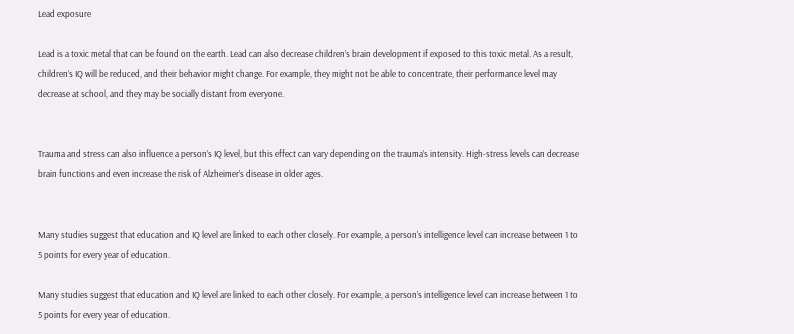Lead exposure

Lead is a toxic metal that can be found on the earth. Lead can also decrease children’s brain development if exposed to this toxic metal. As a result, children’s IQ will be reduced, and their behavior might change. For example, they might not be able to concentrate, their performance level may decrease at school, and they may be socially distant from everyone.


Trauma and stress can also influence a person’s IQ level, but this effect can vary depending on the trauma’s intensity. High-stress levels can decrease brain functions and even increase the risk of Alzheimer’s disease in older ages.


Many studies suggest that education and IQ level are linked to each other closely. For example, a person's intelligence level can increase between 1 to 5 points for every year of education.

Many studies suggest that education and IQ level are linked to each other closely. For example, a person’s intelligence level can increase between 1 to 5 points for every year of education.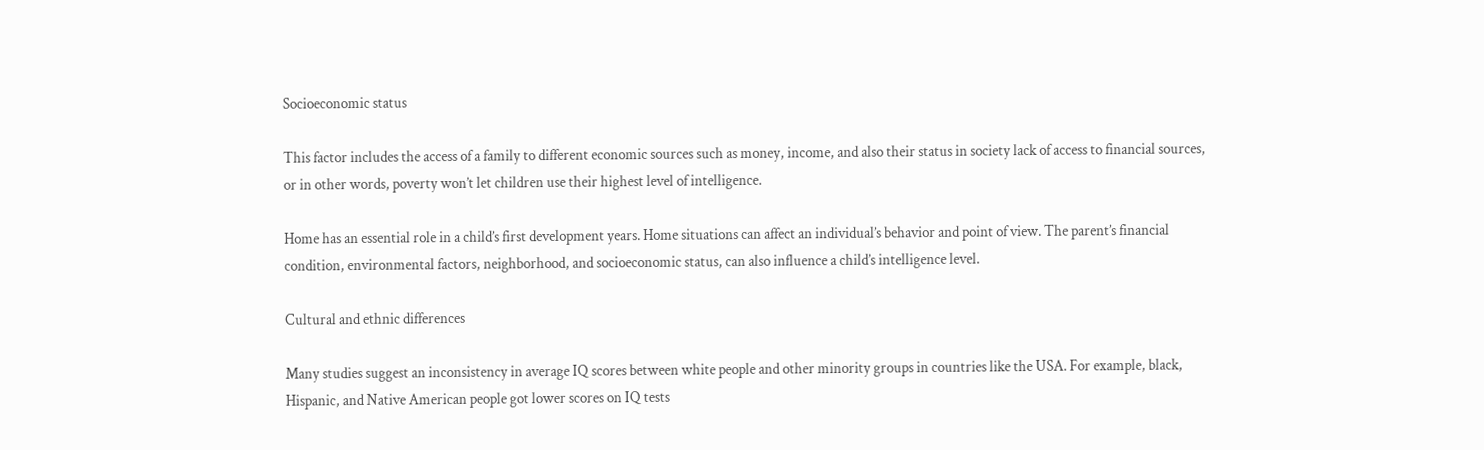Socioeconomic status

This factor includes the access of a family to different economic sources such as money, income, and also their status in society lack of access to financial sources, or in other words, poverty won’t let children use their highest level of intelligence.

Home has an essential role in a child’s first development years. Home situations can affect an individual’s behavior and point of view. The parent’s financial condition, environmental factors, neighborhood, and socioeconomic status, can also influence a child’s intelligence level.

Cultural and ethnic differences

Many studies suggest an inconsistency in average IQ scores between white people and other minority groups in countries like the USA. For example, black, Hispanic, and Native American people got lower scores on IQ tests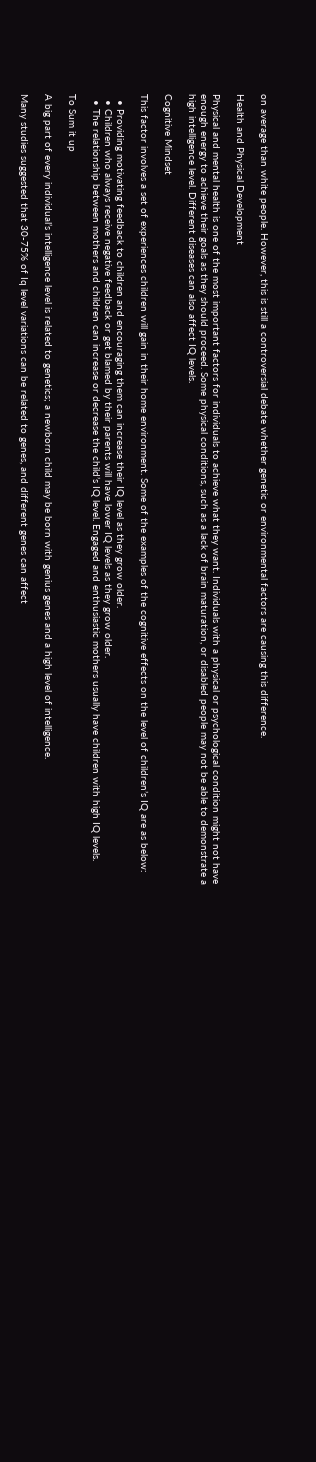on average than white people. However, this is still a controversial debate whether genetic or environmental factors are causing this difference.

Health and Physical Development

Physical and mental health is one of the most important factors for individuals to achieve what they want. Individuals with a physical or psychological condition might not have enough energy to achieve their goals as they should proceed. Some physical conditions, such as a lack of brain maturation, or disabled people may not be able to demonstrate a high intelligence level. Different diseases can also affect IQ levels.

Cognitive Mindset

This factor involves a set of experiences children will gain in their home environment. Some of the examples of the cognitive effects on the level of children’s IQ are as below:

  • Providing motivating feedback to children and encouraging them can increase their IQ level as they grow older.
  • Children who always receive negative feedback or get blamed by their parents will have lower IQ levels as they grow older.
  • The relationship between mothers and children can increase or decrease the child’s IQ level. Engaged and enthusiastic mothers usually have children with high IQ levels.

To Sum it up

A big part of every individual’s intelligence level is related to genetics; a newborn child may be born with genius genes and a high level of intelligence.

Many studies suggested that 30-75% of Iq level variations can be related to genes, and different genes can affect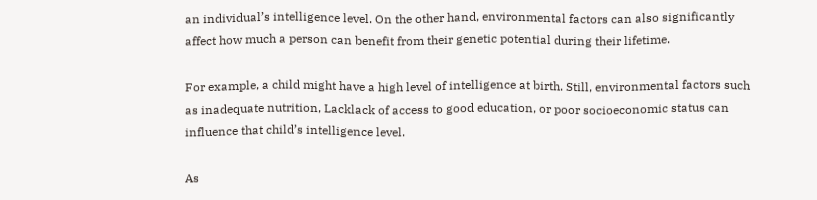an individual’s intelligence level. On the other hand, environmental factors can also significantly affect how much a person can benefit from their genetic potential during their lifetime.

For example, a child might have a high level of intelligence at birth. Still, environmental factors such as inadequate nutrition, Lacklack of access to good education, or poor socioeconomic status can influence that child’s intelligence level.

As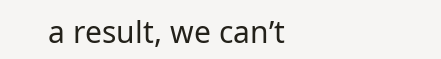a result, we can’t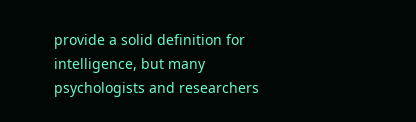provide a solid definition for intelligence, but many psychologists and researchers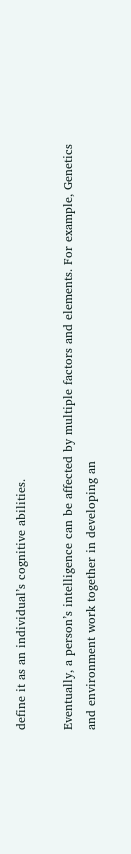define it as an individual’s cognitive abilities.

Eventually, a person’s intelligence can be affected by multiple factors and elements. For example, Genetics and environment work together in developing an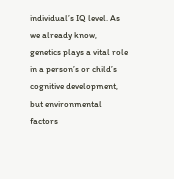individual’s IQ level. As we already know, genetics plays a vital role in a person’s or child’s cognitive development, but environmental factors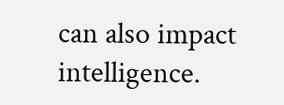can also impact intelligence.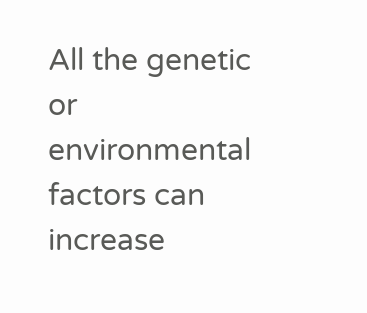All the genetic or environmental factors can increase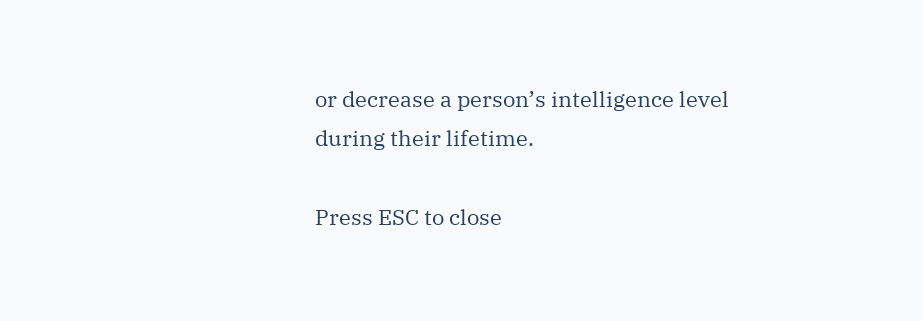or decrease a person’s intelligence level during their lifetime.

Press ESC to close